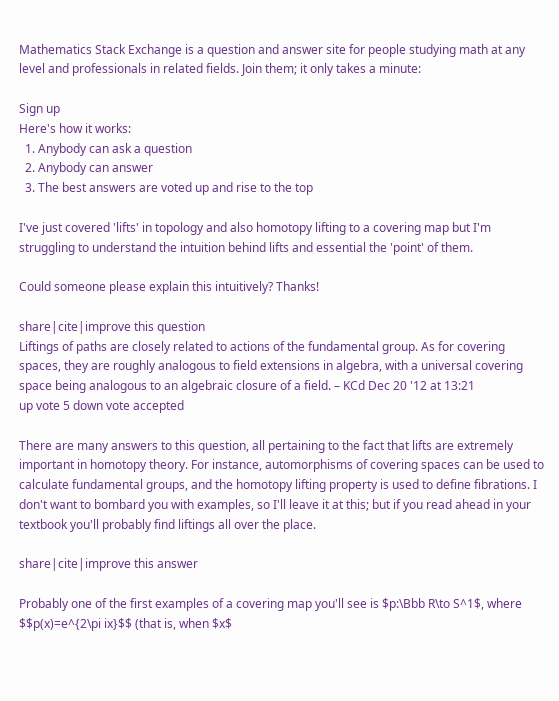Mathematics Stack Exchange is a question and answer site for people studying math at any level and professionals in related fields. Join them; it only takes a minute:

Sign up
Here's how it works:
  1. Anybody can ask a question
  2. Anybody can answer
  3. The best answers are voted up and rise to the top

I've just covered 'lifts' in topology and also homotopy lifting to a covering map but I'm struggling to understand the intuition behind lifts and essential the 'point' of them.

Could someone please explain this intuitively? Thanks!

share|cite|improve this question
Liftings of paths are closely related to actions of the fundamental group. As for covering spaces, they are roughly analogous to field extensions in algebra, with a universal covering space being analogous to an algebraic closure of a field. – KCd Dec 20 '12 at 13:21
up vote 5 down vote accepted

There are many answers to this question, all pertaining to the fact that lifts are extremely important in homotopy theory. For instance, automorphisms of covering spaces can be used to calculate fundamental groups, and the homotopy lifting property is used to define fibrations. I don't want to bombard you with examples, so I'll leave it at this; but if you read ahead in your textbook you'll probably find liftings all over the place.

share|cite|improve this answer

Probably one of the first examples of a covering map you'll see is $p:\Bbb R\to S^1$, where $$p(x)=e^{2\pi ix}$$ (that is, when $x$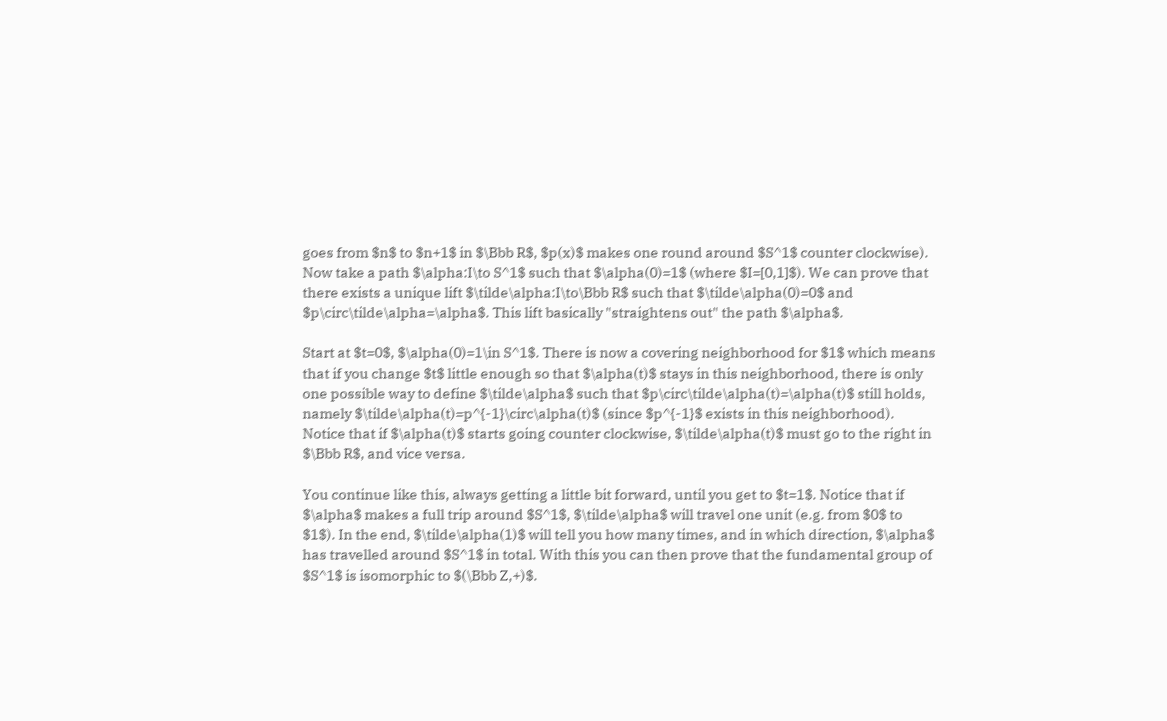goes from $n$ to $n+1$ in $\Bbb R$, $p(x)$ makes one round around $S^1$ counter clockwise). Now take a path $\alpha:I\to S^1$ such that $\alpha(0)=1$ (where $I=[0,1]$). We can prove that there exists a unique lift $\tilde\alpha:I\to\Bbb R$ such that $\tilde\alpha(0)=0$ and $p\circ\tilde\alpha=\alpha$. This lift basically "straightens out" the path $\alpha$.

Start at $t=0$, $\alpha(0)=1\in S^1$. There is now a covering neighborhood for $1$ which means that if you change $t$ little enough so that $\alpha(t)$ stays in this neighborhood, there is only one possible way to define $\tilde\alpha$ such that $p\circ\tilde\alpha(t)=\alpha(t)$ still holds, namely $\tilde\alpha(t)=p^{-1}\circ\alpha(t)$ (since $p^{-1}$ exists in this neighborhood). Notice that if $\alpha(t)$ starts going counter clockwise, $\tilde\alpha(t)$ must go to the right in $\Bbb R$, and vice versa.

You continue like this, always getting a little bit forward, until you get to $t=1$. Notice that if $\alpha$ makes a full trip around $S^1$, $\tilde\alpha$ will travel one unit (e.g. from $0$ to $1$). In the end, $\tilde\alpha(1)$ will tell you how many times, and in which direction, $\alpha$ has travelled around $S^1$ in total. With this you can then prove that the fundamental group of $S^1$ is isomorphic to $(\Bbb Z,+)$.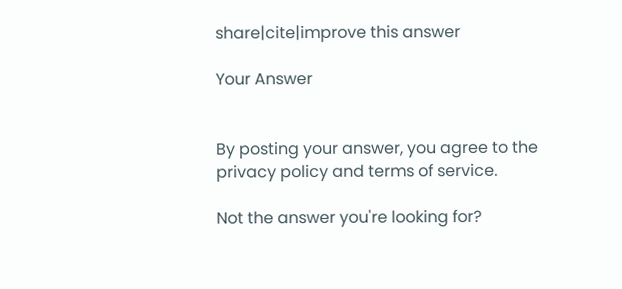share|cite|improve this answer

Your Answer


By posting your answer, you agree to the privacy policy and terms of service.

Not the answer you're looking for?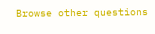Browse other questions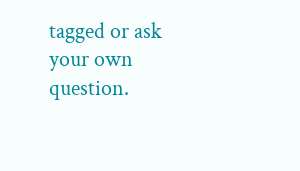tagged or ask your own question.